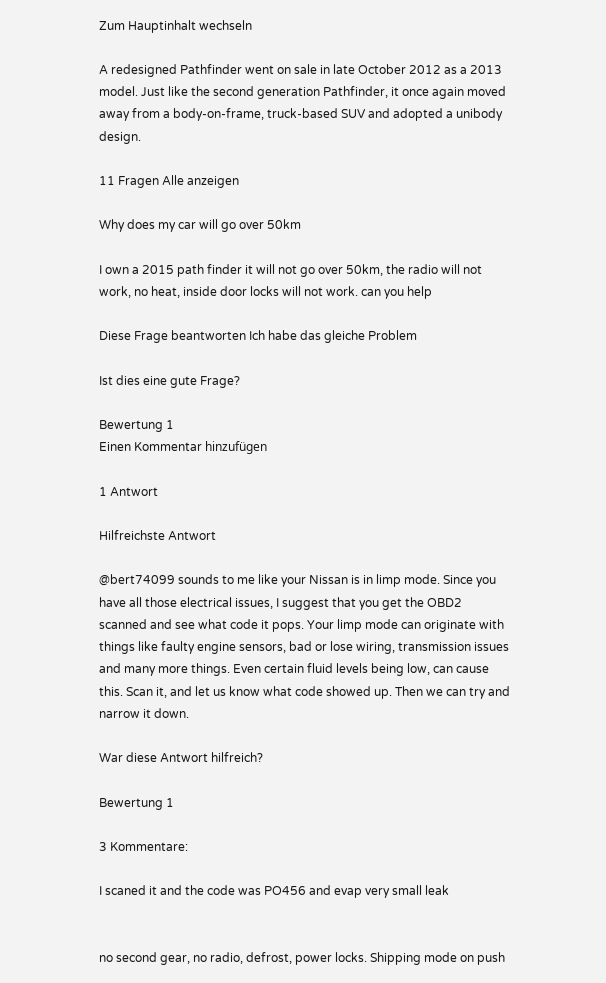Zum Hauptinhalt wechseln

A redesigned Pathfinder went on sale in late October 2012 as a 2013 model. Just like the second generation Pathfinder, it once again moved away from a body-on-frame, truck-based SUV and adopted a unibody design.

11 Fragen Alle anzeigen

Why does my car will go over 50km

I own a 2015 path finder it will not go over 50km, the radio will not work, no heat, inside door locks will not work. can you help

Diese Frage beantworten Ich habe das gleiche Problem

Ist dies eine gute Frage?

Bewertung 1
Einen Kommentar hinzufügen

1 Antwort

Hilfreichste Antwort

@bert74099 sounds to me like your Nissan is in limp mode. Since you have all those electrical issues, I suggest that you get the OBD2 scanned and see what code it pops. Your limp mode can originate with things like faulty engine sensors, bad or lose wiring, transmission issues and many more things. Even certain fluid levels being low, can cause this. Scan it, and let us know what code showed up. Then we can try and narrow it down.

War diese Antwort hilfreich?

Bewertung 1

3 Kommentare:

I scaned it and the code was PO456 and evap very small leak


no second gear, no radio, defrost, power locks. Shipping mode on push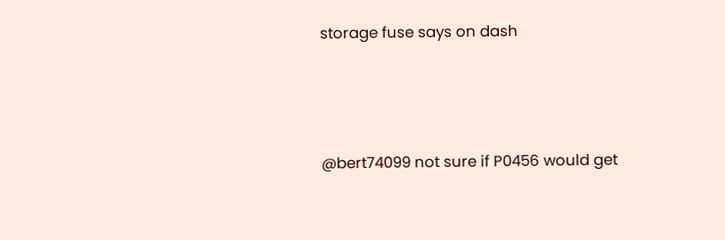storage fuse says on dash



@bert74099 not sure if P0456 would get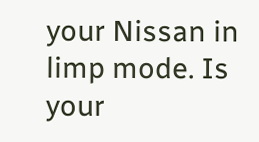your Nissan in limp mode. Is your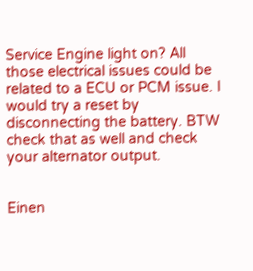Service Engine light on? All those electrical issues could be related to a ECU or PCM issue. I would try a reset by disconnecting the battery. BTW check that as well and check your alternator output.


Einen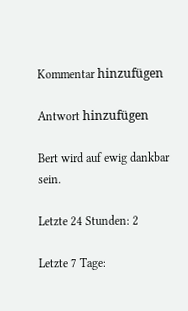Kommentar hinzufügen

Antwort hinzufügen

Bert wird auf ewig dankbar sein.

Letzte 24 Stunden: 2

Letzte 7 Tage: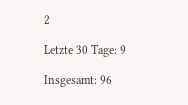2

Letzte 30 Tage: 9

Insgesamt: 96